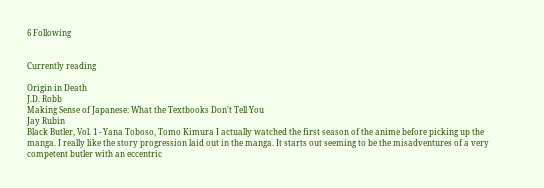6 Following


Currently reading

Origin in Death
J.D. Robb
Making Sense of Japanese: What the Textbooks Don't Tell You
Jay Rubin
Black Butler, Vol. 1 - Yana Toboso, Tomo Kimura I actually watched the first season of the anime before picking up the manga. I really like the story progression laid out in the manga. It starts out seeming to be the misadventures of a very competent butler with an eccentric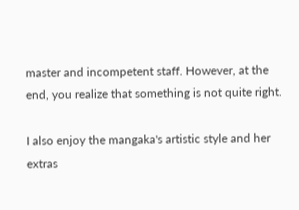master and incompetent staff. However, at the end, you realize that something is not quite right.

I also enjoy the mangaka's artistic style and her extras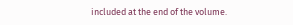included at the end of the volume.